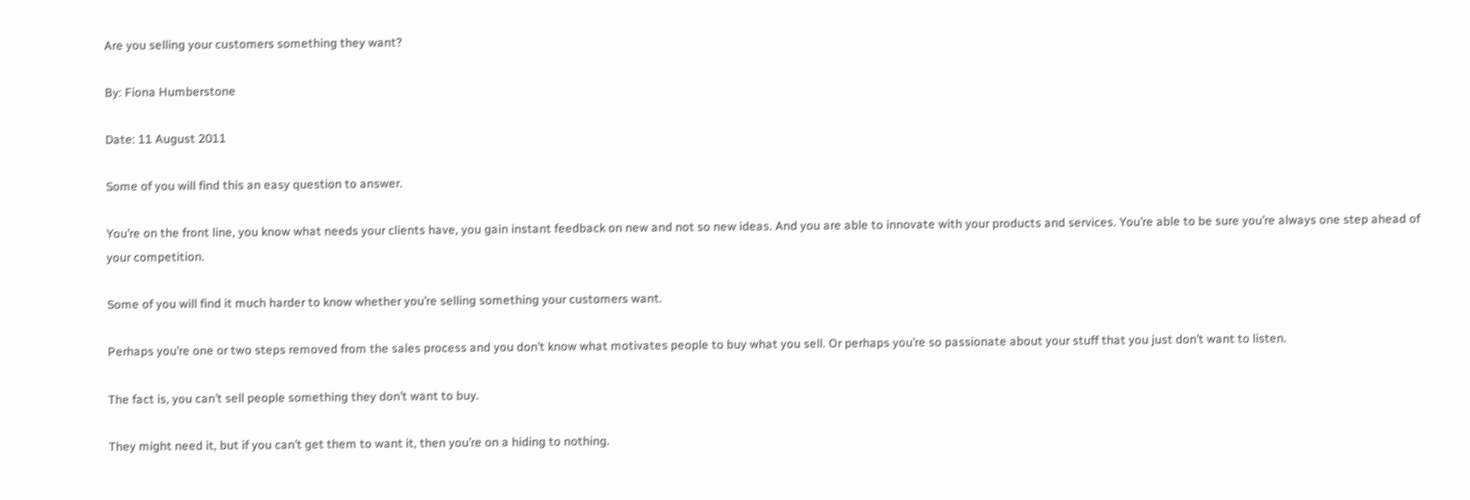Are you selling your customers something they want?

By: Fiona Humberstone

Date: 11 August 2011

Some of you will find this an easy question to answer.

You’re on the front line, you know what needs your clients have, you gain instant feedback on new and not so new ideas. And you are able to innovate with your products and services. You’re able to be sure you’re always one step ahead of your competition.

Some of you will find it much harder to know whether you’re selling something your customers want.

Perhaps you’re one or two steps removed from the sales process and you don’t know what motivates people to buy what you sell. Or perhaps you’re so passionate about your stuff that you just don’t want to listen.

The fact is, you can’t sell people something they don’t want to buy.

They might need it, but if you can’t get them to want it, then you’re on a hiding to nothing.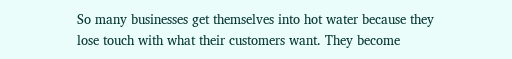So many businesses get themselves into hot water because they lose touch with what their customers want. They become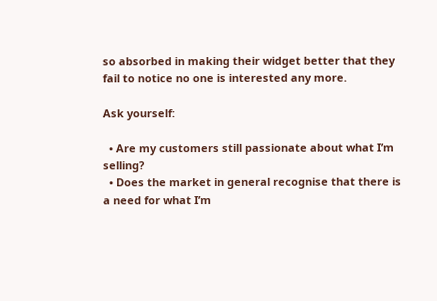so absorbed in making their widget better that they fail to notice no one is interested any more.

Ask yourself:

  • Are my customers still passionate about what I’m selling?
  • Does the market in general recognise that there is a need for what I’m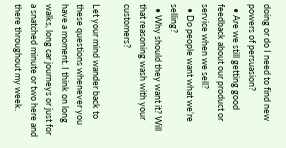doing or do I need to find new powers of persuasion?
  • Are we still getting good feedback about our product or service when we sell?
  • Do people want what we’re selling?
  • Why should they want it? Will that reasoning wash with your customers?

Let your mind wander back to these questions whenever you have a moment. I think on long walks, long car journeys or just for a snatched minute or two here and there throughout my week.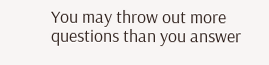You may throw out more questions than you answer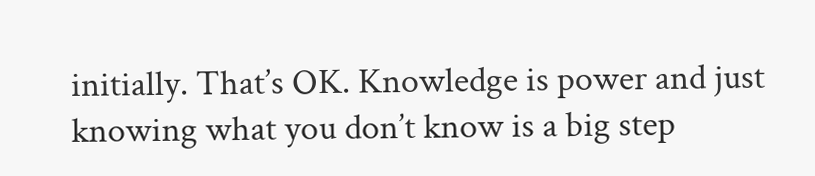initially. That’s OK. Knowledge is power and just knowing what you don’t know is a big step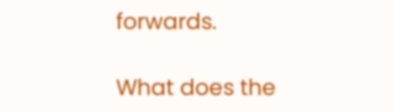forwards.

What does the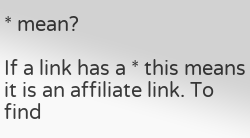* mean?

If a link has a * this means it is an affiliate link. To find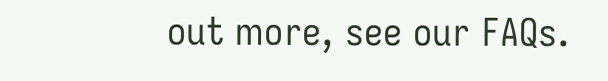out more, see our FAQs.